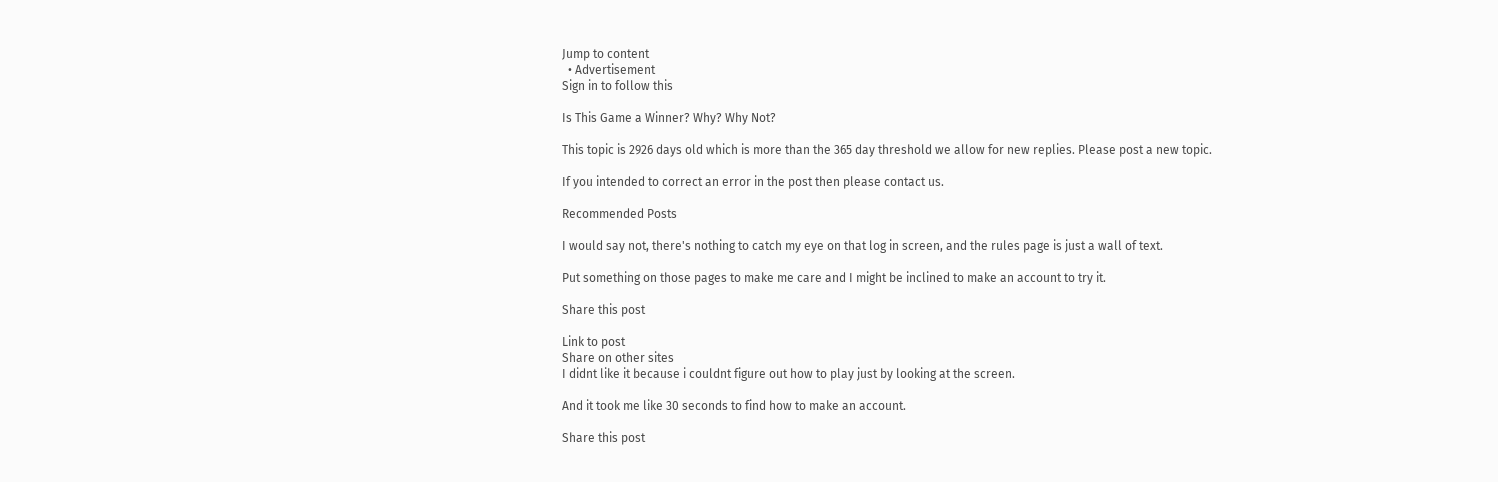Jump to content
  • Advertisement
Sign in to follow this

Is This Game a Winner? Why? Why Not?

This topic is 2926 days old which is more than the 365 day threshold we allow for new replies. Please post a new topic.

If you intended to correct an error in the post then please contact us.

Recommended Posts

I would say not, there's nothing to catch my eye on that log in screen, and the rules page is just a wall of text.

Put something on those pages to make me care and I might be inclined to make an account to try it.

Share this post

Link to post
Share on other sites
I didnt like it because i couldnt figure out how to play just by looking at the screen.

And it took me like 30 seconds to find how to make an account.

Share this post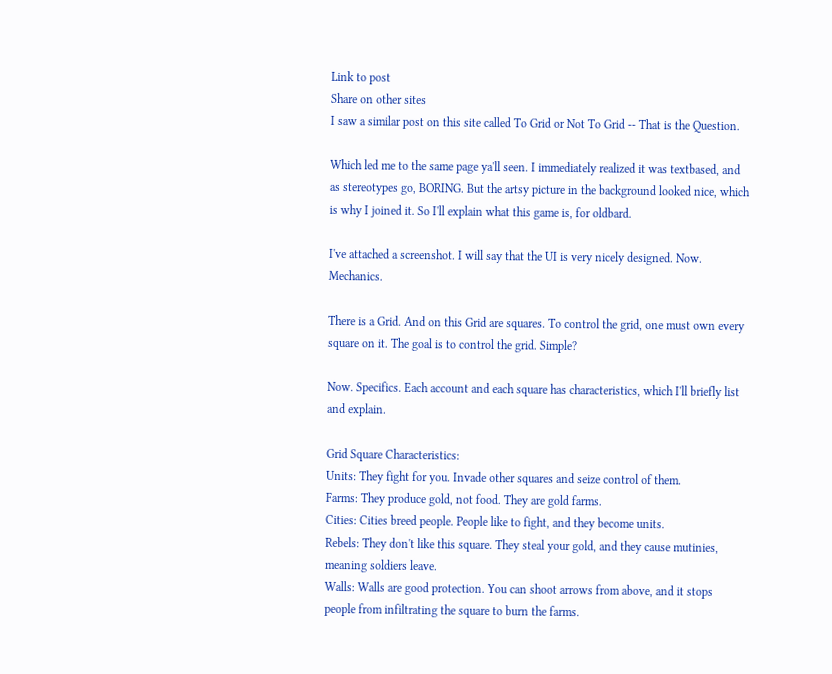Link to post
Share on other sites
I saw a similar post on this site called To Grid or Not To Grid -- That is the Question.

Which led me to the same page ya'll seen. I immediately realized it was textbased, and as stereotypes go, BORING. But the artsy picture in the background looked nice, which is why I joined it. So I'll explain what this game is, for oldbard.

I've attached a screenshot. I will say that the UI is very nicely designed. Now. Mechanics.

There is a Grid. And on this Grid are squares. To control the grid, one must own every square on it. The goal is to control the grid. Simple?

Now. Specifics. Each account and each square has characteristics, which I'll briefly list and explain.

Grid Square Characteristics:
Units: They fight for you. Invade other squares and seize control of them.
Farms: They produce gold, not food. They are gold farms.
Cities: Cities breed people. People like to fight, and they become units.
Rebels: They don't like this square. They steal your gold, and they cause mutinies, meaning soldiers leave.
Walls: Walls are good protection. You can shoot arrows from above, and it stops people from infiltrating the square to burn the farms.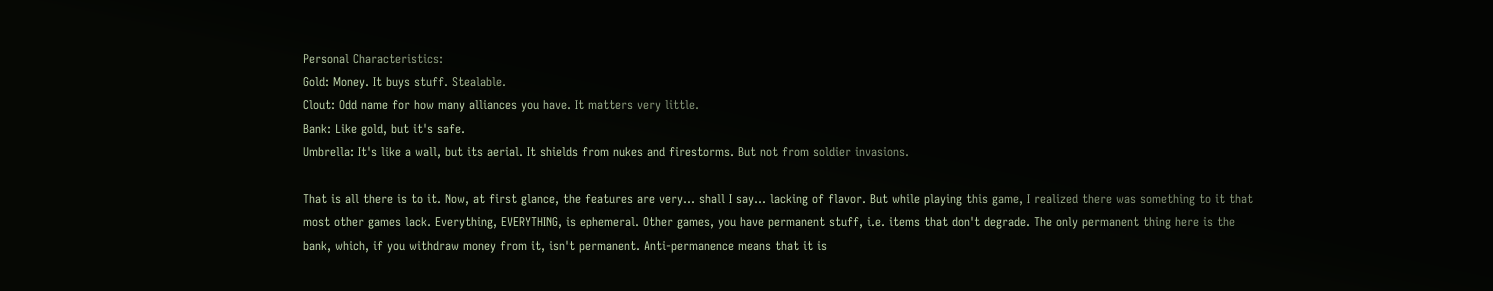Personal Characteristics:
Gold: Money. It buys stuff. Stealable.
Clout: Odd name for how many alliances you have. It matters very little.
Bank: Like gold, but it's safe.
Umbrella: It's like a wall, but its aerial. It shields from nukes and firestorms. But not from soldier invasions.

That is all there is to it. Now, at first glance, the features are very... shall I say... lacking of flavor. But while playing this game, I realized there was something to it that most other games lack. Everything, EVERYTHING, is ephemeral. Other games, you have permanent stuff, i.e. items that don't degrade. The only permanent thing here is the bank, which, if you withdraw money from it, isn't permanent. Anti-permanence means that it is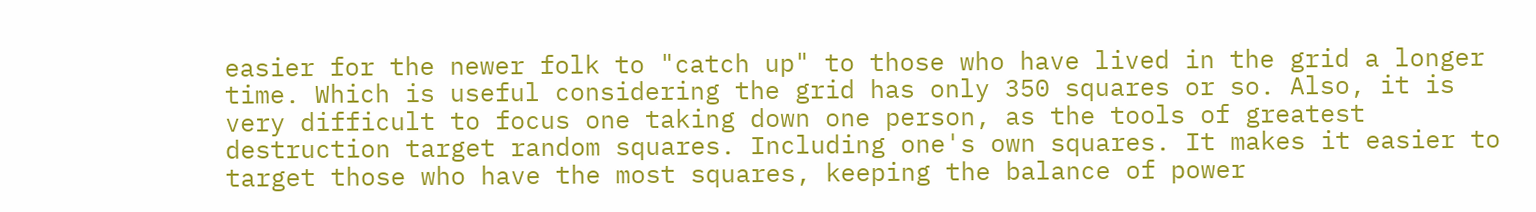easier for the newer folk to "catch up" to those who have lived in the grid a longer time. Which is useful considering the grid has only 350 squares or so. Also, it is very difficult to focus one taking down one person, as the tools of greatest destruction target random squares. Including one's own squares. It makes it easier to target those who have the most squares, keeping the balance of power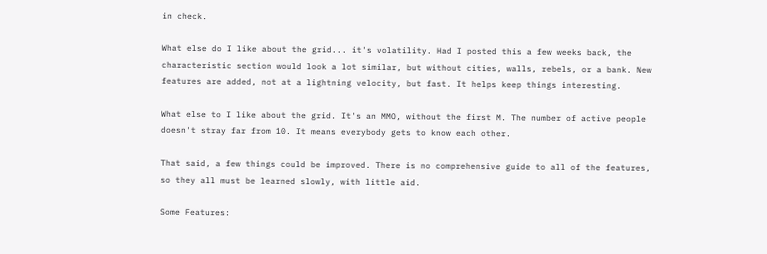in check.

What else do I like about the grid... it's volatility. Had I posted this a few weeks back, the characteristic section would look a lot similar, but without cities, walls, rebels, or a bank. New features are added, not at a lightning velocity, but fast. It helps keep things interesting.

What else to I like about the grid. It's an MMO, without the first M. The number of active people doesn't stray far from 10. It means everybody gets to know each other.

That said, a few things could be improved. There is no comprehensive guide to all of the features, so they all must be learned slowly, with little aid.

Some Features: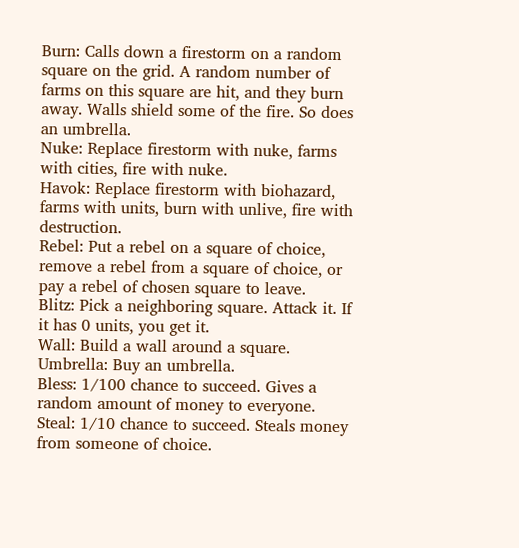Burn: Calls down a firestorm on a random square on the grid. A random number of farms on this square are hit, and they burn away. Walls shield some of the fire. So does an umbrella.
Nuke: Replace firestorm with nuke, farms with cities, fire with nuke.
Havok: Replace firestorm with biohazard, farms with units, burn with unlive, fire with destruction.
Rebel: Put a rebel on a square of choice, remove a rebel from a square of choice, or pay a rebel of chosen square to leave.
Blitz: Pick a neighboring square. Attack it. If it has 0 units, you get it.
Wall: Build a wall around a square.
Umbrella: Buy an umbrella.
Bless: 1/100 chance to succeed. Gives a random amount of money to everyone.
Steal: 1/10 chance to succeed. Steals money from someone of choice.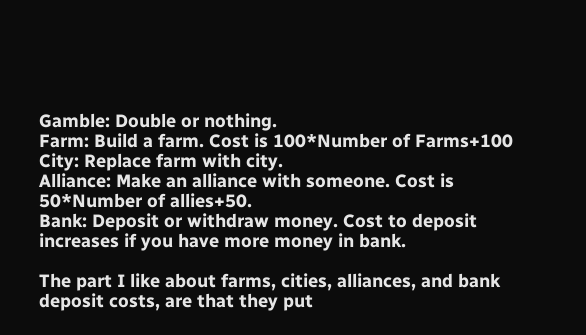Gamble: Double or nothing.
Farm: Build a farm. Cost is 100*Number of Farms+100
City: Replace farm with city.
Alliance: Make an alliance with someone. Cost is 50*Number of allies+50.
Bank: Deposit or withdraw money. Cost to deposit increases if you have more money in bank.

The part I like about farms, cities, alliances, and bank deposit costs, are that they put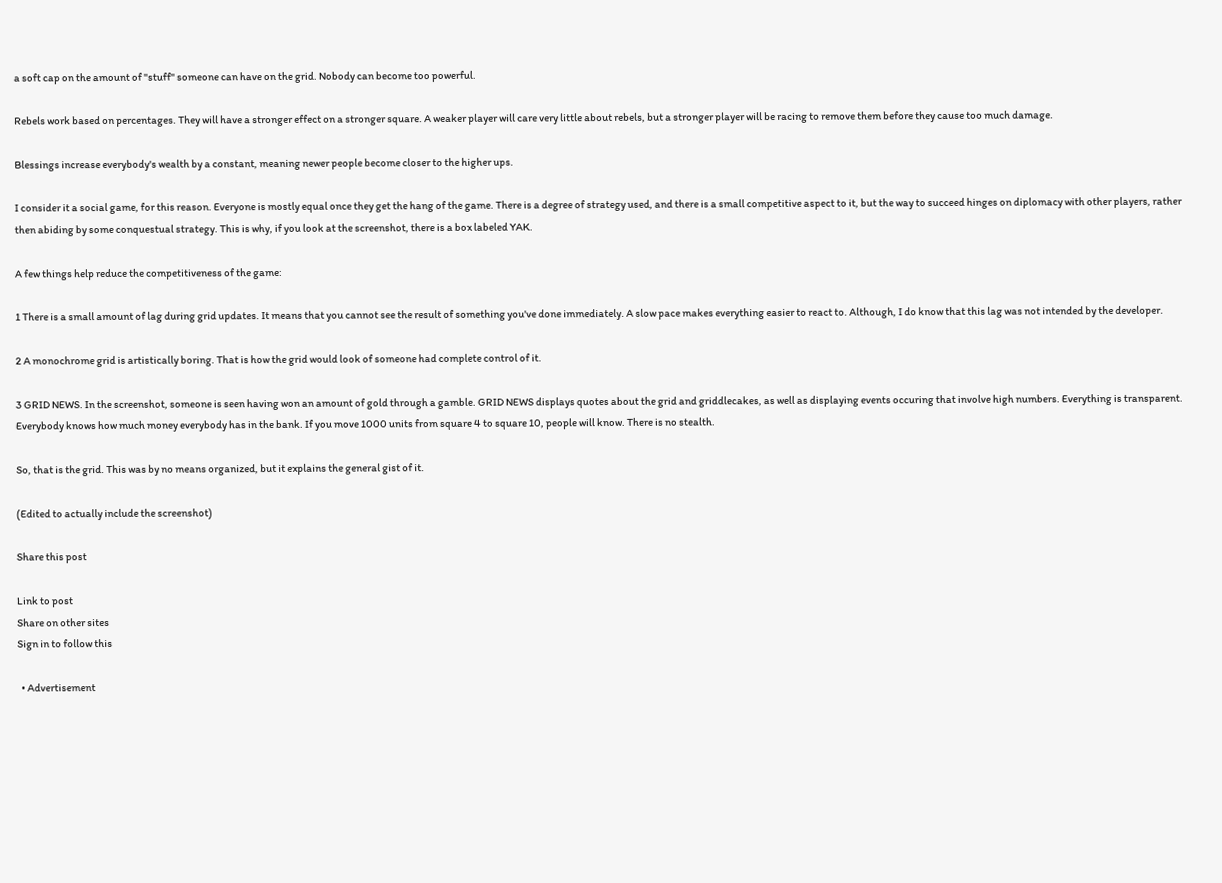a soft cap on the amount of "stuff" someone can have on the grid. Nobody can become too powerful.

Rebels work based on percentages. They will have a stronger effect on a stronger square. A weaker player will care very little about rebels, but a stronger player will be racing to remove them before they cause too much damage.

Blessings increase everybody's wealth by a constant, meaning newer people become closer to the higher ups.

I consider it a social game, for this reason. Everyone is mostly equal once they get the hang of the game. There is a degree of strategy used, and there is a small competitive aspect to it, but the way to succeed hinges on diplomacy with other players, rather then abiding by some conquestual strategy. This is why, if you look at the screenshot, there is a box labeled YAK.

A few things help reduce the competitiveness of the game:

1 There is a small amount of lag during grid updates. It means that you cannot see the result of something you've done immediately. A slow pace makes everything easier to react to. Although, I do know that this lag was not intended by the developer.

2 A monochrome grid is artistically boring. That is how the grid would look of someone had complete control of it.

3 GRID NEWS. In the screenshot, someone is seen having won an amount of gold through a gamble. GRID NEWS displays quotes about the grid and griddlecakes, as well as displaying events occuring that involve high numbers. Everything is transparent. Everybody knows how much money everybody has in the bank. If you move 1000 units from square 4 to square 10, people will know. There is no stealth.

So, that is the grid. This was by no means organized, but it explains the general gist of it.

(Edited to actually include the screenshot)

Share this post

Link to post
Share on other sites
Sign in to follow this

  • Advertisement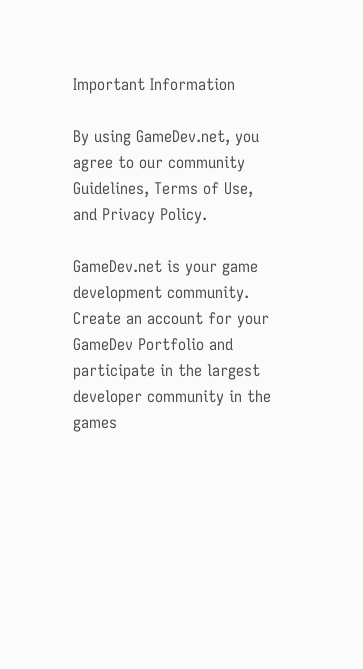Important Information

By using GameDev.net, you agree to our community Guidelines, Terms of Use, and Privacy Policy.

GameDev.net is your game development community. Create an account for your GameDev Portfolio and participate in the largest developer community in the games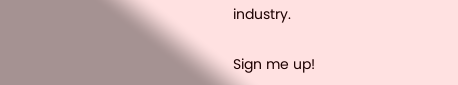industry.

Sign me up!